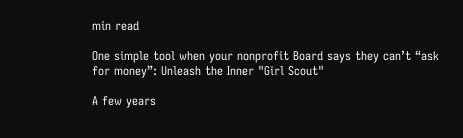min read

One simple tool when your nonprofit Board says they can’t “ask for money”: Unleash the Inner "Girl Scout"

A few years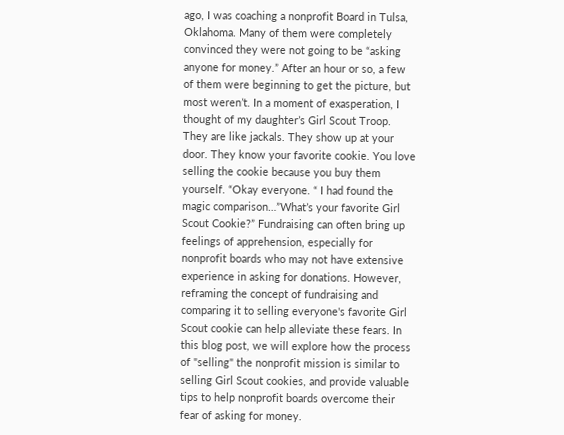ago, I was coaching a nonprofit Board in Tulsa, Oklahoma. Many of them were completely convinced they were not going to be “asking anyone for money.” After an hour or so, a few of them were beginning to get the picture, but most weren’t. In a moment of exasperation, I thought of my daughter’s Girl Scout Troop. They are like jackals. They show up at your door. They know your favorite cookie. You love selling the cookie because you buy them yourself. “Okay everyone. “ I had found the magic comparison…”What’s your favorite Girl Scout Cookie?” Fundraising can often bring up feelings of apprehension, especially for nonprofit boards who may not have extensive experience in asking for donations. However, reframing the concept of fundraising and comparing it to selling everyone's favorite Girl Scout cookie can help alleviate these fears. In this blog post, we will explore how the process of "selling" the nonprofit mission is similar to selling Girl Scout cookies, and provide valuable tips to help nonprofit boards overcome their fear of asking for money.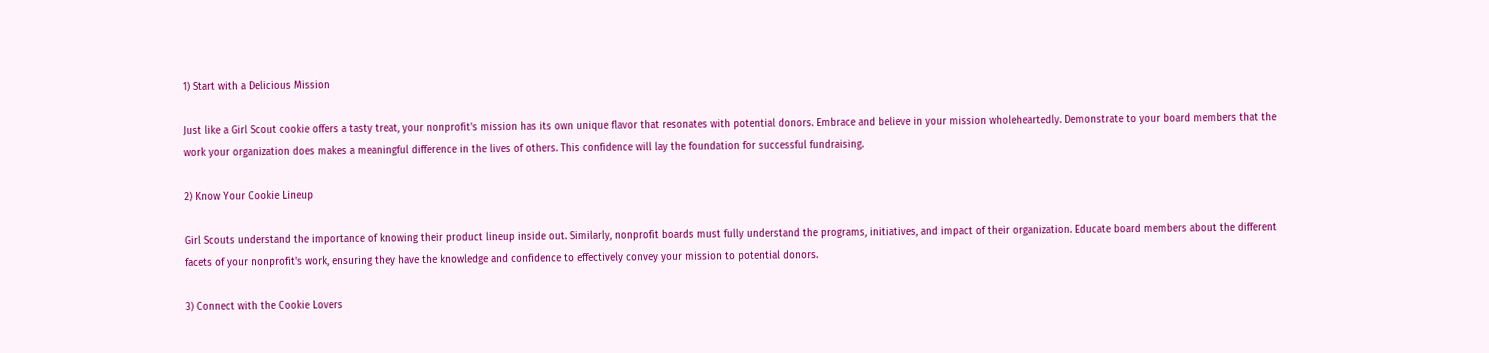1) Start with a Delicious Mission

Just like a Girl Scout cookie offers a tasty treat, your nonprofit's mission has its own unique flavor that resonates with potential donors. Embrace and believe in your mission wholeheartedly. Demonstrate to your board members that the work your organization does makes a meaningful difference in the lives of others. This confidence will lay the foundation for successful fundraising.

2) Know Your Cookie Lineup

Girl Scouts understand the importance of knowing their product lineup inside out. Similarly, nonprofit boards must fully understand the programs, initiatives, and impact of their organization. Educate board members about the different facets of your nonprofit's work, ensuring they have the knowledge and confidence to effectively convey your mission to potential donors.

3) Connect with the Cookie Lovers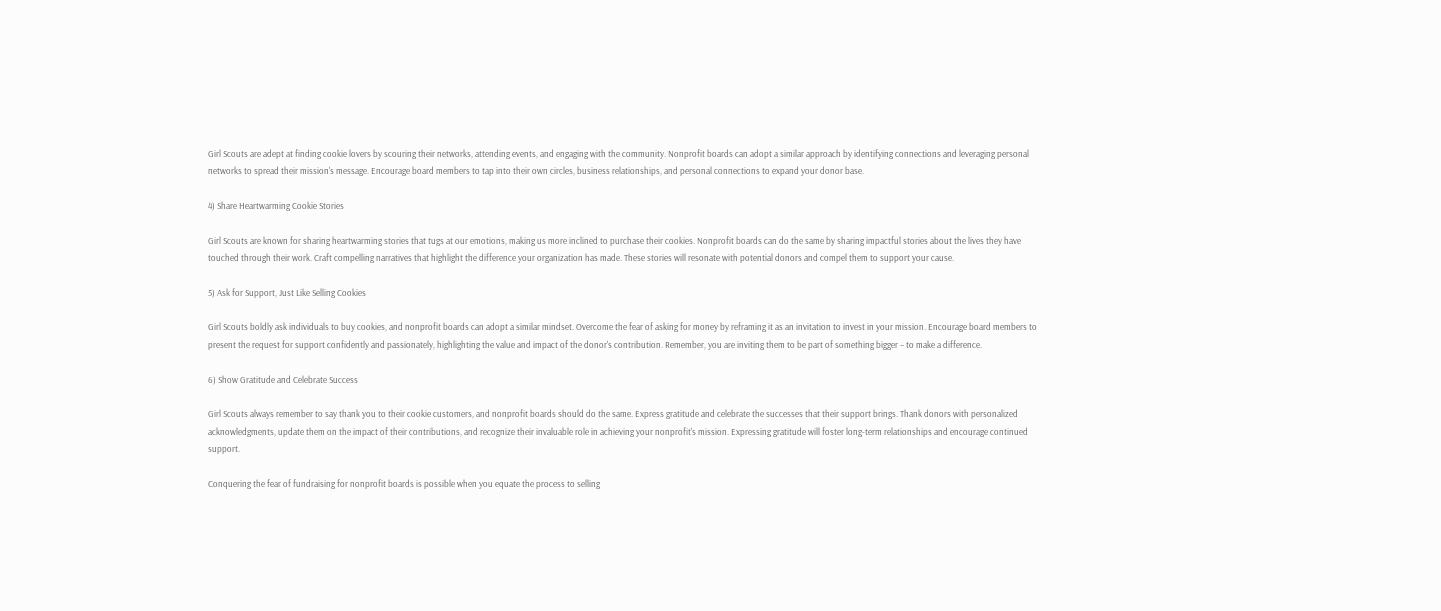Girl Scouts are adept at finding cookie lovers by scouring their networks, attending events, and engaging with the community. Nonprofit boards can adopt a similar approach by identifying connections and leveraging personal networks to spread their mission's message. Encourage board members to tap into their own circles, business relationships, and personal connections to expand your donor base.

4) Share Heartwarming Cookie Stories

Girl Scouts are known for sharing heartwarming stories that tugs at our emotions, making us more inclined to purchase their cookies. Nonprofit boards can do the same by sharing impactful stories about the lives they have touched through their work. Craft compelling narratives that highlight the difference your organization has made. These stories will resonate with potential donors and compel them to support your cause.

5) Ask for Support, Just Like Selling Cookies

Girl Scouts boldly ask individuals to buy cookies, and nonprofit boards can adopt a similar mindset. Overcome the fear of asking for money by reframing it as an invitation to invest in your mission. Encourage board members to present the request for support confidently and passionately, highlighting the value and impact of the donor's contribution. Remember, you are inviting them to be part of something bigger – to make a difference.

6) Show Gratitude and Celebrate Success

Girl Scouts always remember to say thank you to their cookie customers, and nonprofit boards should do the same. Express gratitude and celebrate the successes that their support brings. Thank donors with personalized acknowledgments, update them on the impact of their contributions, and recognize their invaluable role in achieving your nonprofit's mission. Expressing gratitude will foster long-term relationships and encourage continued support.

Conquering the fear of fundraising for nonprofit boards is possible when you equate the process to selling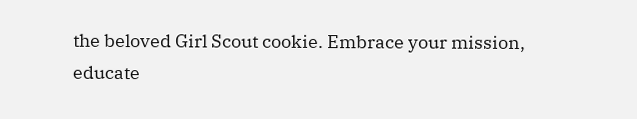the beloved Girl Scout cookie. Embrace your mission, educate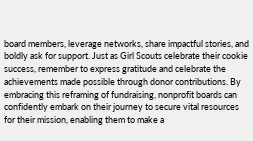board members, leverage networks, share impactful stories, and boldly ask for support. Just as Girl Scouts celebrate their cookie success, remember to express gratitude and celebrate the achievements made possible through donor contributions. By embracing this reframing of fundraising, nonprofit boards can confidently embark on their journey to secure vital resources for their mission, enabling them to make a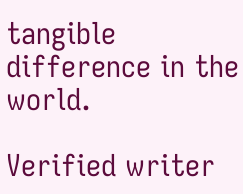tangible difference in the world.

Verified writer